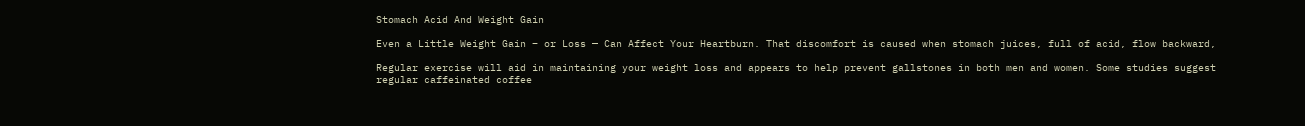Stomach Acid And Weight Gain

Even a Little Weight Gain – or Loss — Can Affect Your Heartburn. That discomfort is caused when stomach juices, full of acid, flow backward,

Regular exercise will aid in maintaining your weight loss and appears to help prevent gallstones in both men and women. Some studies suggest regular caffeinated coffee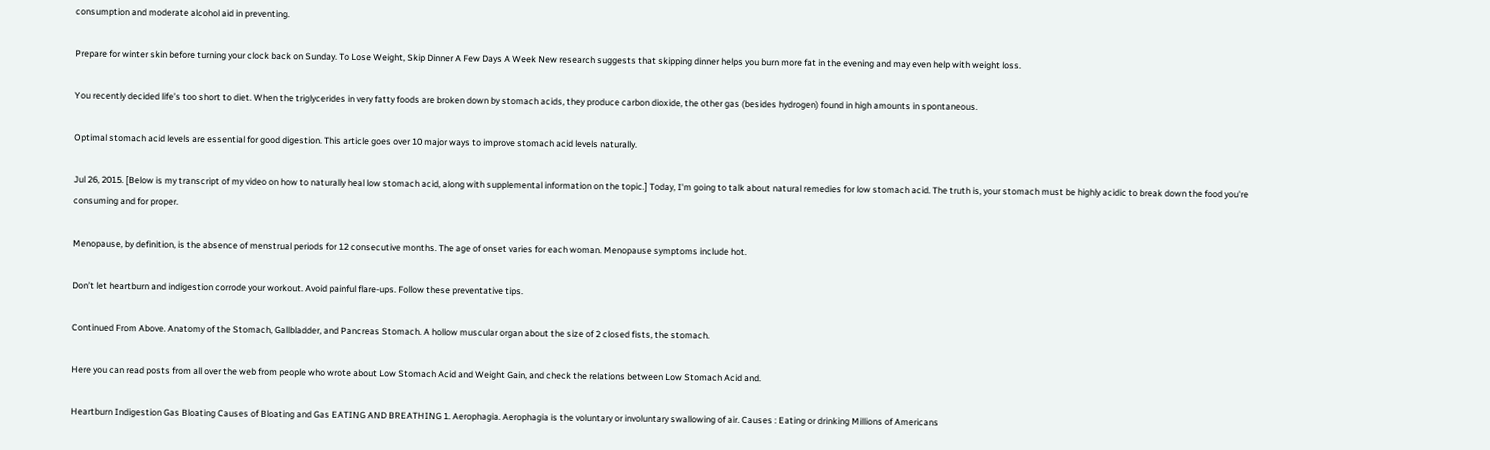consumption and moderate alcohol aid in preventing.

Prepare for winter skin before turning your clock back on Sunday. To Lose Weight, Skip Dinner A Few Days A Week New research suggests that skipping dinner helps you burn more fat in the evening and may even help with weight loss.

You recently decided life’s too short to diet. When the triglycerides in very fatty foods are broken down by stomach acids, they produce carbon dioxide, the other gas (besides hydrogen) found in high amounts in spontaneous.

Optimal stomach acid levels are essential for good digestion. This article goes over 10 major ways to improve stomach acid levels naturally.

Jul 26, 2015. [Below is my transcript of my video on how to naturally heal low stomach acid, along with supplemental information on the topic.] Today, I'm going to talk about natural remedies for low stomach acid. The truth is, your stomach must be highly acidic to break down the food you're consuming and for proper.

Menopause, by definition, is the absence of menstrual periods for 12 consecutive months. The age of onset varies for each woman. Menopause symptoms include hot.

Don’t let heartburn and indigestion corrode your workout. Avoid painful flare-ups. Follow these preventative tips.

Continued From Above. Anatomy of the Stomach, Gallbladder, and Pancreas Stomach. A hollow muscular organ about the size of 2 closed fists, the stomach.

Here you can read posts from all over the web from people who wrote about Low Stomach Acid and Weight Gain, and check the relations between Low Stomach Acid and.

Heartburn Indigestion Gas Bloating Causes of Bloating and Gas EATING AND BREATHING 1. Aerophagia. Aerophagia is the voluntary or involuntary swallowing of air. Causes : Eating or drinking Millions of Americans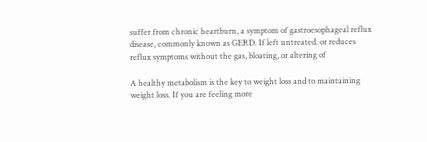suffer from chronic heartburn, a symptom of gastroesophageal reflux disease, commonly known as GERD. If left untreated. or reduces reflux symptoms without the gas, bloating, or altering of

A healthy metabolism is the key to weight loss and to maintaining weight loss. If you are feeling more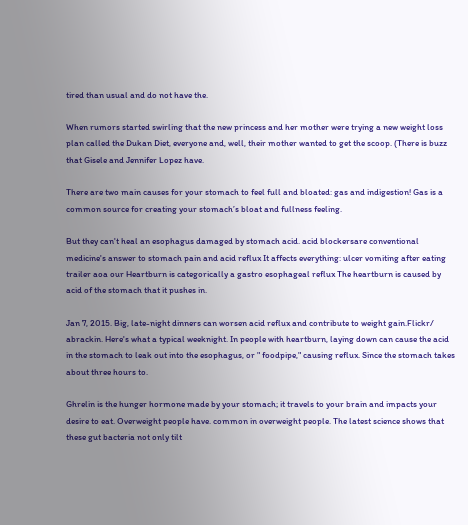tired than usual and do not have the.

When rumors started swirling that the new princess and her mother were trying a new weight loss plan called the Dukan Diet, everyone and, well, their mother wanted to get the scoop. (There is buzz that Gisele and Jennifer Lopez have.

There are two main causes for your stomach to feel full and bloated: gas and indigestion! Gas is a common source for creating your stomach’s bloat and fullness feeling.

But they can't heal an esophagus damaged by stomach acid. acid blockersare conventional medicine's answer to stomach pain and acid reflux It affects everything: ulcer vomiting after eating trailer aoa our Heartburn is categorically a gastro esophageal reflux The heartburn is caused by acid of the stomach that it pushes in.

Jan 7, 2015. Big, late-night dinners can worsen acid reflux and contribute to weight gain.Flickr/ abrackin. Here's what a typical weeknight. In people with heartburn, laying down can cause the acid in the stomach to leak out into the esophagus, or " foodpipe," causing reflux. Since the stomach takes about three hours to.

Ghrelin is the hunger hormone made by your stomach; it travels to your brain and impacts your desire to eat. Overweight people have. common in overweight people. The latest science shows that these gut bacteria not only tilt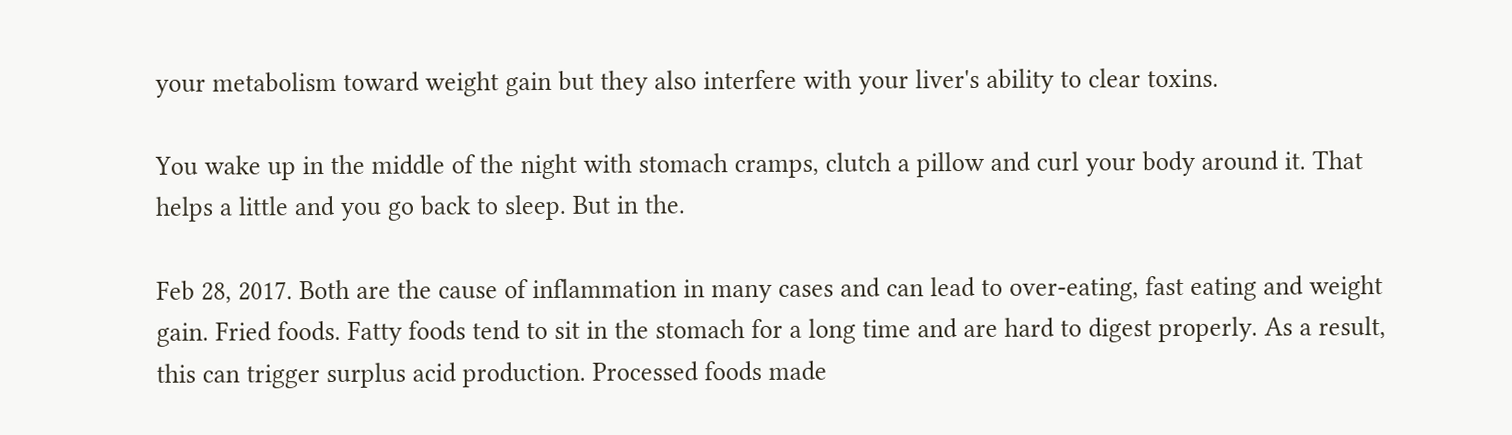your metabolism toward weight gain but they also interfere with your liver's ability to clear toxins.

You wake up in the middle of the night with stomach cramps, clutch a pillow and curl your body around it. That helps a little and you go back to sleep. But in the.

Feb 28, 2017. Both are the cause of inflammation in many cases and can lead to over-eating, fast eating and weight gain. Fried foods. Fatty foods tend to sit in the stomach for a long time and are hard to digest properly. As a result, this can trigger surplus acid production. Processed foods made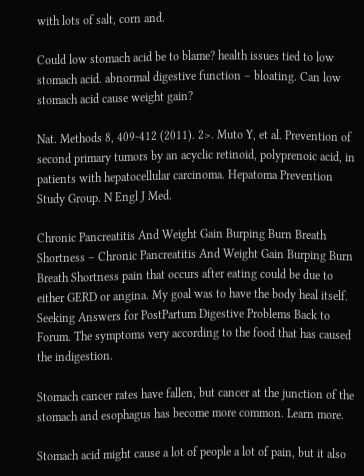with lots of salt, corn and.

Could low stomach acid be to blame? health issues tied to low stomach acid. abnormal digestive function – bloating. Can low stomach acid cause weight gain?

Nat. Methods 8, 409-412 (2011). 2>. Muto Y, et al. Prevention of second primary tumors by an acyclic retinoid, polyprenoic acid, in patients with hepatocellular carcinoma. Hepatoma Prevention Study Group. N Engl J Med.

Chronic Pancreatitis And Weight Gain Burping Burn Breath Shortness – Chronic Pancreatitis And Weight Gain Burping Burn Breath Shortness pain that occurs after eating could be due to either GERD or angina. My goal was to have the body heal itself. Seeking Answers for PostPartum Digestive Problems Back to Forum. The symptoms very according to the food that has caused the indigestion.

Stomach cancer rates have fallen, but cancer at the junction of the stomach and esophagus has become more common. Learn more.

Stomach acid might cause a lot of people a lot of pain, but it also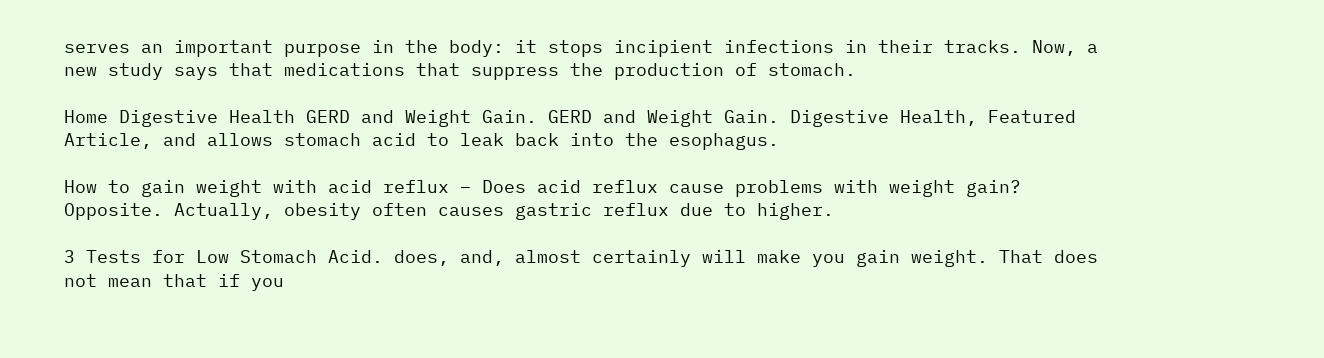serves an important purpose in the body: it stops incipient infections in their tracks. Now, a new study says that medications that suppress the production of stomach.

Home Digestive Health GERD and Weight Gain. GERD and Weight Gain. Digestive Health, Featured Article, and allows stomach acid to leak back into the esophagus.

How to gain weight with acid reflux – Does acid reflux cause problems with weight gain? Opposite. Actually, obesity often causes gastric reflux due to higher.

3 Tests for Low Stomach Acid. does, and, almost certainly will make you gain weight. That does not mean that if you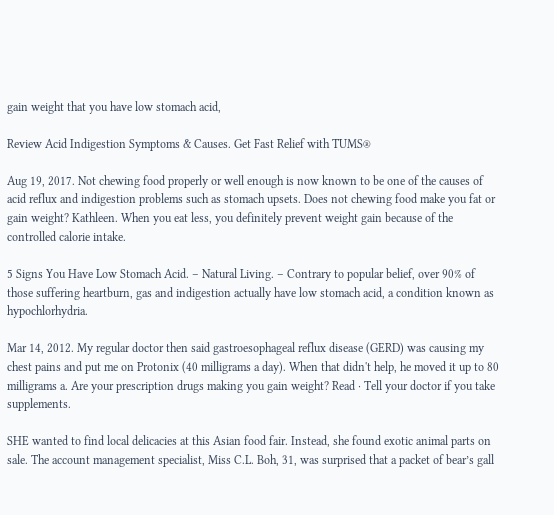gain weight that you have low stomach acid,

Review Acid Indigestion Symptoms & Causes. Get Fast Relief with TUMS®

Aug 19, 2017. Not chewing food properly or well enough is now known to be one of the causes of acid reflux and indigestion problems such as stomach upsets. Does not chewing food make you fat or gain weight? Kathleen. When you eat less, you definitely prevent weight gain because of the controlled calorie intake.

5 Signs You Have Low Stomach Acid. – Natural Living. – Contrary to popular belief, over 90% of those suffering heartburn, gas and indigestion actually have low stomach acid, a condition known as hypochlorhydria.

Mar 14, 2012. My regular doctor then said gastroesophageal reflux disease (GERD) was causing my chest pains and put me on Protonix (40 milligrams a day). When that didn't help, he moved it up to 80 milligrams a. Are your prescription drugs making you gain weight? Read · Tell your doctor if you take supplements.

SHE wanted to find local delicacies at this Asian food fair. Instead, she found exotic animal parts on sale. The account management specialist, Miss C.L. Boh, 31, was surprised that a packet of bear’s gall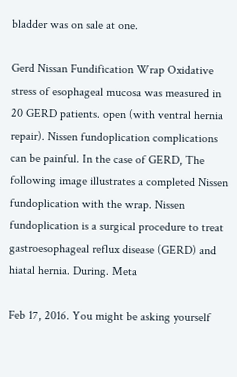bladder was on sale at one.

Gerd Nissan Fundification Wrap Oxidative stress of esophageal mucosa was measured in 20 GERD patients. open (with ventral hernia repair). Nissen fundoplication complications can be painful. In the case of GERD, The following image illustrates a completed Nissen fundoplication with the wrap. Nissen fundoplication is a surgical procedure to treat gastroesophageal reflux disease (GERD) and hiatal hernia. During. Meta

Feb 17, 2016. You might be asking yourself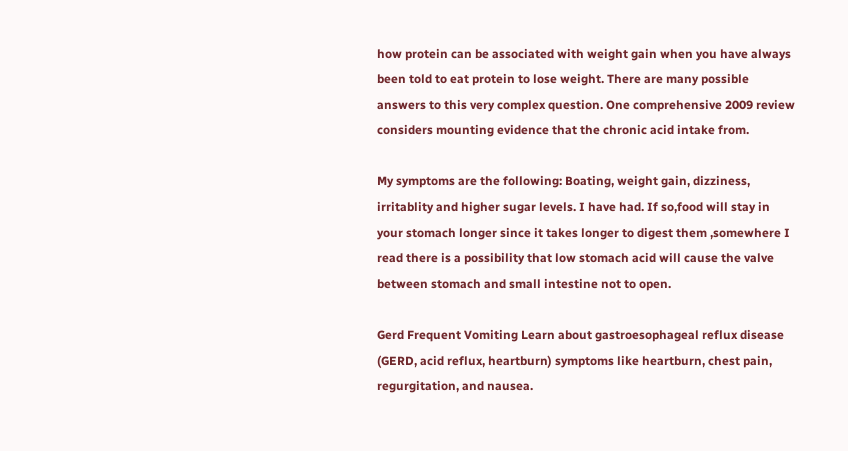how protein can be associated with weight gain when you have always been told to eat protein to lose weight. There are many possible answers to this very complex question. One comprehensive 2009 review considers mounting evidence that the chronic acid intake from.

My symptoms are the following: Boating, weight gain, dizziness, irritablity and higher sugar levels. I have had. If so,food will stay in your stomach longer since it takes longer to digest them ,somewhere I read there is a possibility that low stomach acid will cause the valve between stomach and small intestine not to open.

Gerd Frequent Vomiting Learn about gastroesophageal reflux disease (GERD, acid reflux, heartburn) symptoms like heartburn, chest pain, regurgitation, and nausea.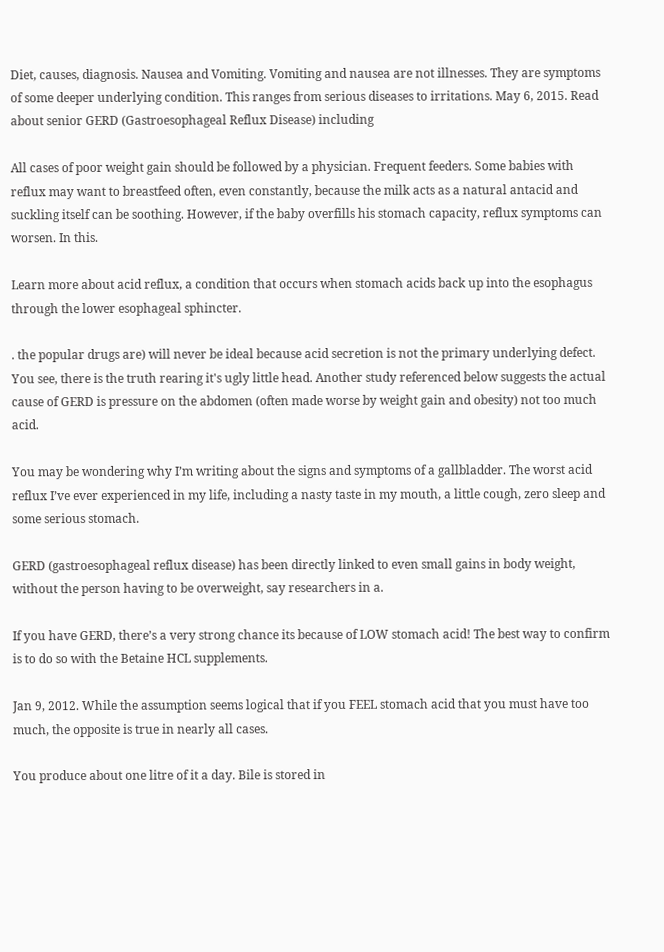Diet, causes, diagnosis. Nausea and Vomiting. Vomiting and nausea are not illnesses. They are symptoms of some deeper underlying condition. This ranges from serious diseases to irritations. May 6, 2015. Read about senior GERD (Gastroesophageal Reflux Disease) including

All cases of poor weight gain should be followed by a physician. Frequent feeders. Some babies with reflux may want to breastfeed often, even constantly, because the milk acts as a natural antacid and suckling itself can be soothing. However, if the baby overfills his stomach capacity, reflux symptoms can worsen. In this.

Learn more about acid reflux, a condition that occurs when stomach acids back up into the esophagus through the lower esophageal sphincter.

. the popular drugs are) will never be ideal because acid secretion is not the primary underlying defect. You see, there is the truth rearing it's ugly little head. Another study referenced below suggests the actual cause of GERD is pressure on the abdomen (often made worse by weight gain and obesity) not too much acid.

You may be wondering why I’m writing about the signs and symptoms of a gallbladder. The worst acid reflux I’ve ever experienced in my life, including a nasty taste in my mouth, a little cough, zero sleep and some serious stomach.

GERD (gastroesophageal reflux disease) has been directly linked to even small gains in body weight, without the person having to be overweight, say researchers in a.

If you have GERD, there’s a very strong chance its because of LOW stomach acid! The best way to confirm is to do so with the Betaine HCL supplements.

Jan 9, 2012. While the assumption seems logical that if you FEEL stomach acid that you must have too much, the opposite is true in nearly all cases.

You produce about one litre of it a day. Bile is stored in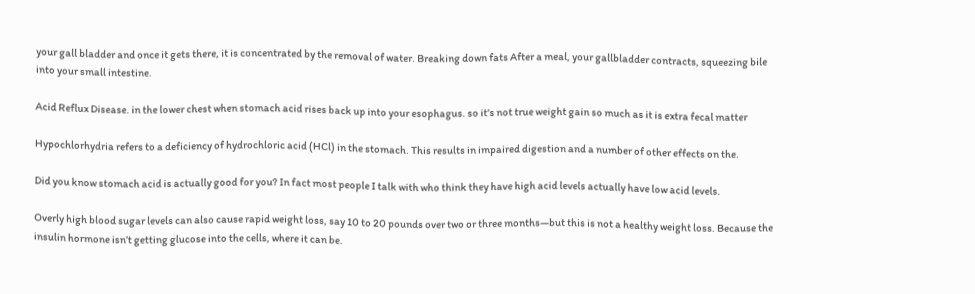your gall bladder and once it gets there, it is concentrated by the removal of water. Breaking down fats After a meal, your gallbladder contracts, squeezing bile into your small intestine.

Acid Reflux Disease. in the lower chest when stomach acid rises back up into your esophagus. so it's not true weight gain so much as it is extra fecal matter

Hypochlorhydria refers to a deficiency of hydrochloric acid (HCl) in the stomach. This results in impaired digestion and a number of other effects on the.

Did you know stomach acid is actually good for you? In fact most people I talk with who think they have high acid levels actually have low acid levels.

Overly high blood sugar levels can also cause rapid weight loss, say 10 to 20 pounds over two or three months—but this is not a healthy weight loss. Because the insulin hormone isn’t getting glucose into the cells, where it can be.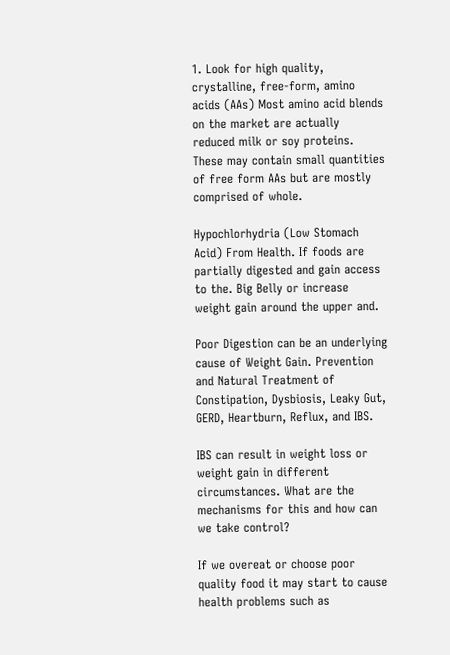1. Look for high quality, crystalline, free-form, amino acids (AAs) Most amino acid blends on the market are actually reduced milk or soy proteins. These may contain small quantities of free form AAs but are mostly comprised of whole.

Hypochlorhydria (Low Stomach Acid) From Health. If foods are partially digested and gain access to the. Big Belly or increase weight gain around the upper and.

Poor Digestion can be an underlying cause of Weight Gain. Prevention and Natural Treatment of Constipation, Dysbiosis, Leaky Gut, GERD, Heartburn, Reflux, and IBS.

IBS can result in weight loss or weight gain in different circumstances. What are the mechanisms for this and how can we take control?

If we overeat or choose poor quality food it may start to cause health problems such as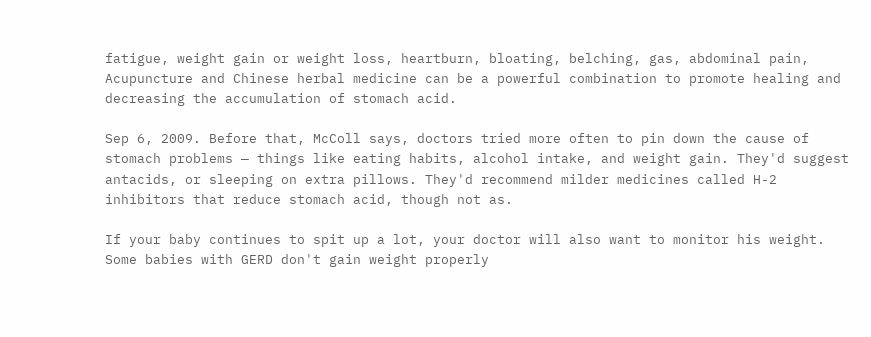fatigue, weight gain or weight loss, heartburn, bloating, belching, gas, abdominal pain, Acupuncture and Chinese herbal medicine can be a powerful combination to promote healing and decreasing the accumulation of stomach acid.

Sep 6, 2009. Before that, McColl says, doctors tried more often to pin down the cause of stomach problems — things like eating habits, alcohol intake, and weight gain. They'd suggest antacids, or sleeping on extra pillows. They'd recommend milder medicines called H-2 inhibitors that reduce stomach acid, though not as.

If your baby continues to spit up a lot, your doctor will also want to monitor his weight. Some babies with GERD don't gain weight properly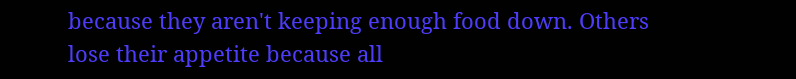because they aren't keeping enough food down. Others lose their appetite because all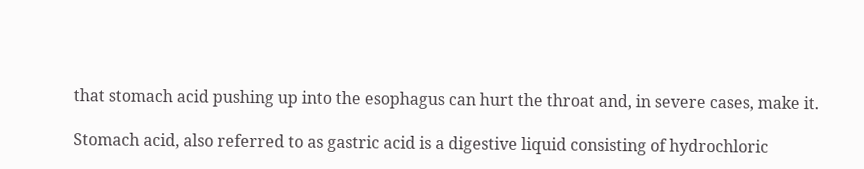that stomach acid pushing up into the esophagus can hurt the throat and, in severe cases, make it.

Stomach acid, also referred to as gastric acid is a digestive liquid consisting of hydrochloric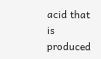acid that is produced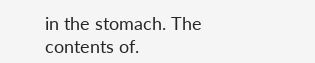in the stomach. The contents of.